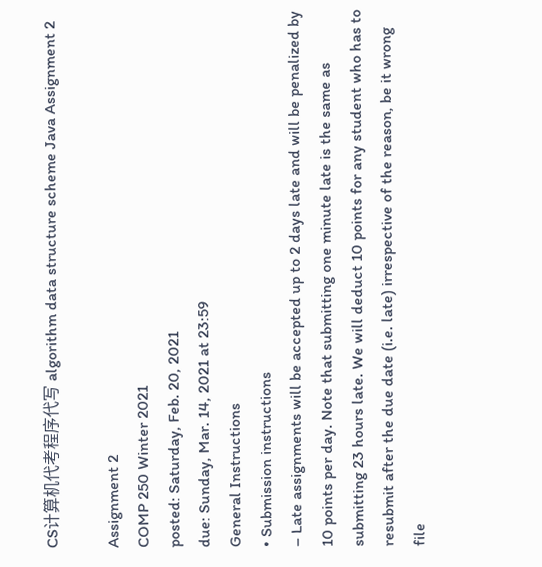CS计算机代考程序代写 algorithm data structure scheme Java Assignment 2

Assignment 2
COMP 250 Winter 2021
posted: Saturday, Feb. 20, 2021
due: Sunday, Mar. 14, 2021 at 23:59
General Instructions
• Submission instructions
– Late assignments will be accepted up to 2 days late and will be penalized by 10 points per day. Note that submitting one minute late is the same as submitting 23 hours late. We will deduct 10 points for any student who has to resubmit after the due date (i.e. late) irrespective of the reason, be it wrong file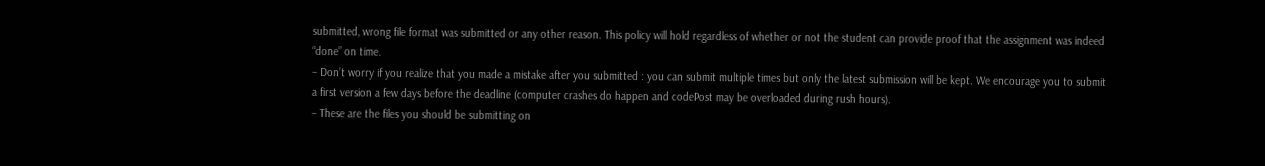submitted, wrong file format was submitted or any other reason. This policy will hold regardless of whether or not the student can provide proof that the assignment was indeed “done” on time.
– Don’t worry if you realize that you made a mistake after you submitted : you can submit multiple times but only the latest submission will be kept. We encourage you to submit a first version a few days before the deadline (computer crashes do happen and codePost may be overloaded during rush hours).
– These are the files you should be submitting on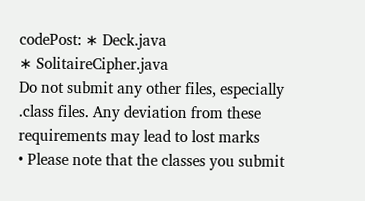codePost: ∗ Deck.java
∗ SolitaireCipher.java
Do not submit any other files, especially .class files. Any deviation from these
requirements may lead to lost marks
• Please note that the classes you submit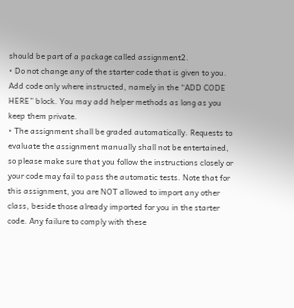should be part of a package called assignment2.
• Do not change any of the starter code that is given to you. Add code only where instructed, namely in the “ADD CODE HERE” block. You may add helper methods as long as you keep them private.
• The assignment shall be graded automatically. Requests to evaluate the assignment manually shall not be entertained, so please make sure that you follow the instructions closely or your code may fail to pass the automatic tests. Note that for this assignment, you are NOT allowed to import any other class, beside those already imported for you in the starter code. Any failure to comply with these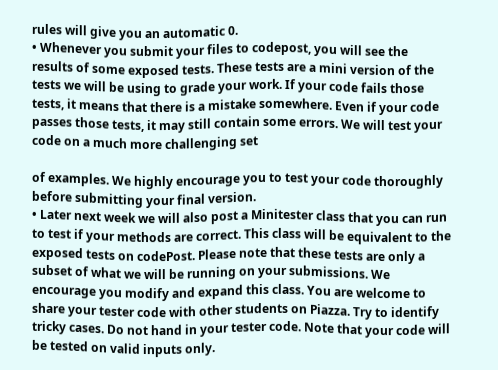rules will give you an automatic 0.
• Whenever you submit your files to codepost, you will see the results of some exposed tests. These tests are a mini version of the tests we will be using to grade your work. If your code fails those tests, it means that there is a mistake somewhere. Even if your code passes those tests, it may still contain some errors. We will test your code on a much more challenging set

of examples. We highly encourage you to test your code thoroughly before submitting your final version.
• Later next week we will also post a Minitester class that you can run to test if your methods are correct. This class will be equivalent to the exposed tests on codePost. Please note that these tests are only a subset of what we will be running on your submissions. We encourage you modify and expand this class. You are welcome to share your tester code with other students on Piazza. Try to identify tricky cases. Do not hand in your tester code. Note that your code will be tested on valid inputs only.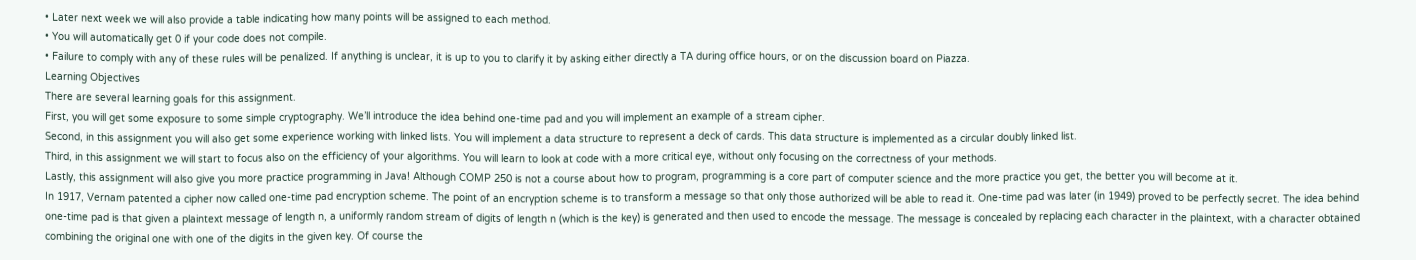• Later next week we will also provide a table indicating how many points will be assigned to each method.
• You will automatically get 0 if your code does not compile.
• Failure to comply with any of these rules will be penalized. If anything is unclear, it is up to you to clarify it by asking either directly a TA during office hours, or on the discussion board on Piazza.
Learning Objectives
There are several learning goals for this assignment.
First, you will get some exposure to some simple cryptography. We’ll introduce the idea behind one-time pad and you will implement an example of a stream cipher.
Second, in this assignment you will also get some experience working with linked lists. You will implement a data structure to represent a deck of cards. This data structure is implemented as a circular doubly linked list.
Third, in this assignment we will start to focus also on the efficiency of your algorithms. You will learn to look at code with a more critical eye, without only focusing on the correctness of your methods.
Lastly, this assignment will also give you more practice programming in Java! Although COMP 250 is not a course about how to program, programming is a core part of computer science and the more practice you get, the better you will become at it.
In 1917, Vernam patented a cipher now called one-time pad encryption scheme. The point of an encryption scheme is to transform a message so that only those authorized will be able to read it. One-time pad was later (in 1949) proved to be perfectly secret. The idea behind one-time pad is that given a plaintext message of length n, a uniformly random stream of digits of length n (which is the key) is generated and then used to encode the message. The message is concealed by replacing each character in the plaintext, with a character obtained combining the original one with one of the digits in the given key. Of course the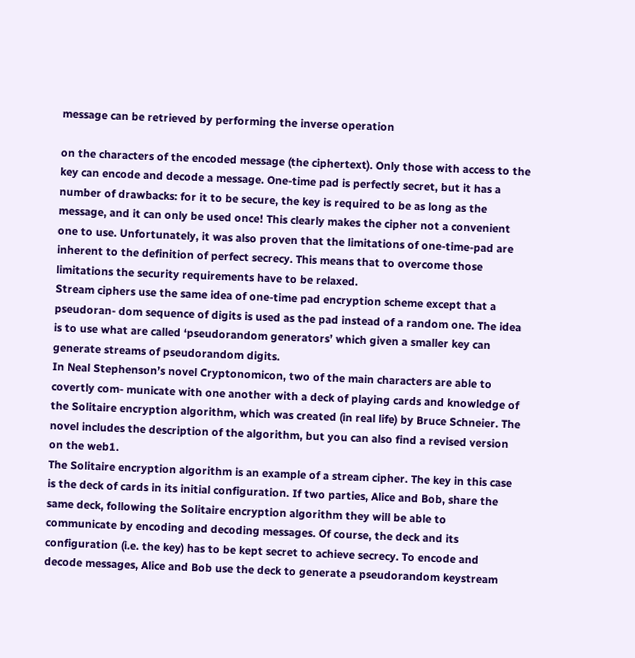message can be retrieved by performing the inverse operation

on the characters of the encoded message (the ciphertext). Only those with access to the key can encode and decode a message. One-time pad is perfectly secret, but it has a number of drawbacks: for it to be secure, the key is required to be as long as the message, and it can only be used once! This clearly makes the cipher not a convenient one to use. Unfortunately, it was also proven that the limitations of one-time-pad are inherent to the definition of perfect secrecy. This means that to overcome those limitations the security requirements have to be relaxed.
Stream ciphers use the same idea of one-time pad encryption scheme except that a pseudoran- dom sequence of digits is used as the pad instead of a random one. The idea is to use what are called ‘pseudorandom generators’ which given a smaller key can generate streams of pseudorandom digits.
In Neal Stephenson’s novel Cryptonomicon, two of the main characters are able to covertly com- municate with one another with a deck of playing cards and knowledge of the Solitaire encryption algorithm, which was created (in real life) by Bruce Schneier. The novel includes the description of the algorithm, but you can also find a revised version on the web1.
The Solitaire encryption algorithm is an example of a stream cipher. The key in this case is the deck of cards in its initial configuration. If two parties, Alice and Bob, share the same deck, following the Solitaire encryption algorithm they will be able to communicate by encoding and decoding messages. Of course, the deck and its configuration (i.e. the key) has to be kept secret to achieve secrecy. To encode and decode messages, Alice and Bob use the deck to generate a pseudorandom keystream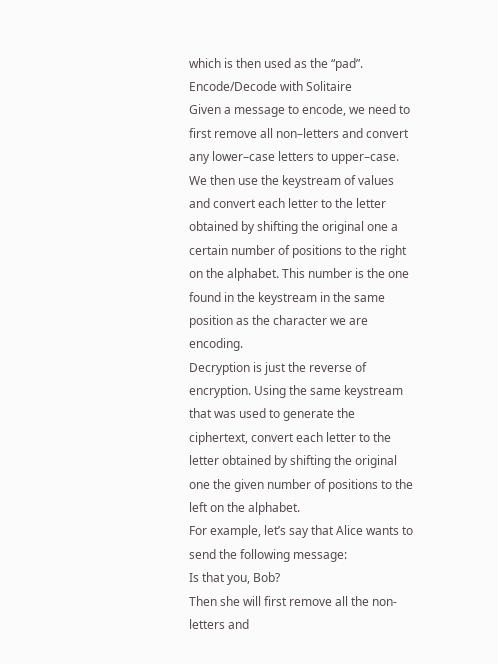which is then used as the “pad”.
Encode/Decode with Solitaire
Given a message to encode, we need to first remove all non–letters and convert any lower–case letters to upper–case. We then use the keystream of values and convert each letter to the letter obtained by shifting the original one a certain number of positions to the right on the alphabet. This number is the one found in the keystream in the same position as the character we are encoding.
Decryption is just the reverse of encryption. Using the same keystream that was used to generate the ciphertext, convert each letter to the letter obtained by shifting the original one the given number of positions to the left on the alphabet.
For example, let’s say that Alice wants to send the following message:
Is that you, Bob?
Then she will first remove all the non-letters and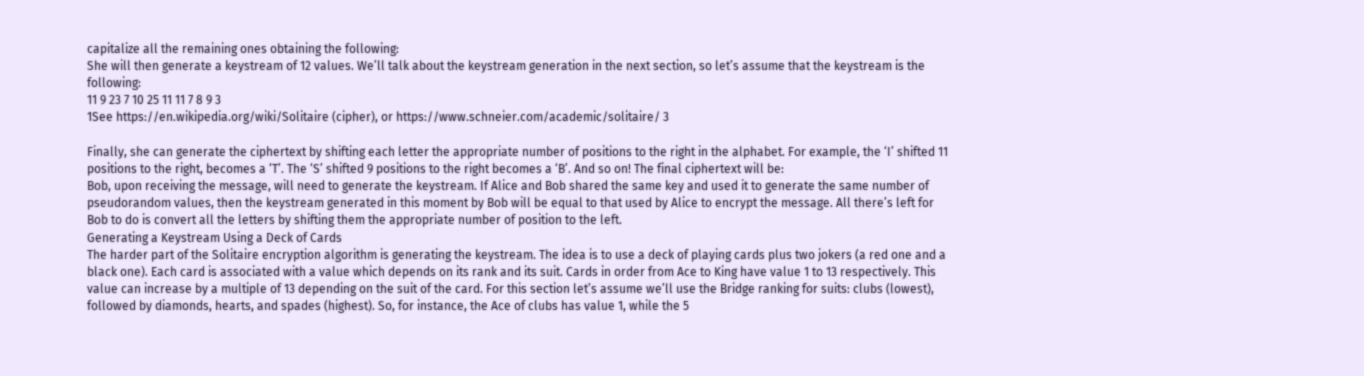capitalize all the remaining ones obtaining the following:
She will then generate a keystream of 12 values. We’ll talk about the keystream generation in the next section, so let’s assume that the keystream is the following:
11 9 23 7 10 25 11 11 7 8 9 3
1See https://en.wikipedia.org/wiki/Solitaire (cipher), or https://www.schneier.com/academic/solitaire/ 3

Finally, she can generate the ciphertext by shifting each letter the appropriate number of positions to the right in the alphabet. For example, the ‘I’ shifted 11 positions to the right, becomes a ‘T’. The ‘S’ shifted 9 positions to the right becomes a ‘B’. And so on! The final ciphertext will be:
Bob, upon receiving the message, will need to generate the keystream. If Alice and Bob shared the same key and used it to generate the same number of pseudorandom values, then the keystream generated in this moment by Bob will be equal to that used by Alice to encrypt the message. All there’s left for Bob to do is convert all the letters by shifting them the appropriate number of position to the left.
Generating a Keystream Using a Deck of Cards
The harder part of the Solitaire encryption algorithm is generating the keystream. The idea is to use a deck of playing cards plus two jokers (a red one and a black one). Each card is associated with a value which depends on its rank and its suit. Cards in order from Ace to King have value 1 to 13 respectively. This value can increase by a multiple of 13 depending on the suit of the card. For this section let’s assume we’ll use the Bridge ranking for suits: clubs (lowest), followed by diamonds, hearts, and spades (highest). So, for instance, the Ace of clubs has value 1, while the 5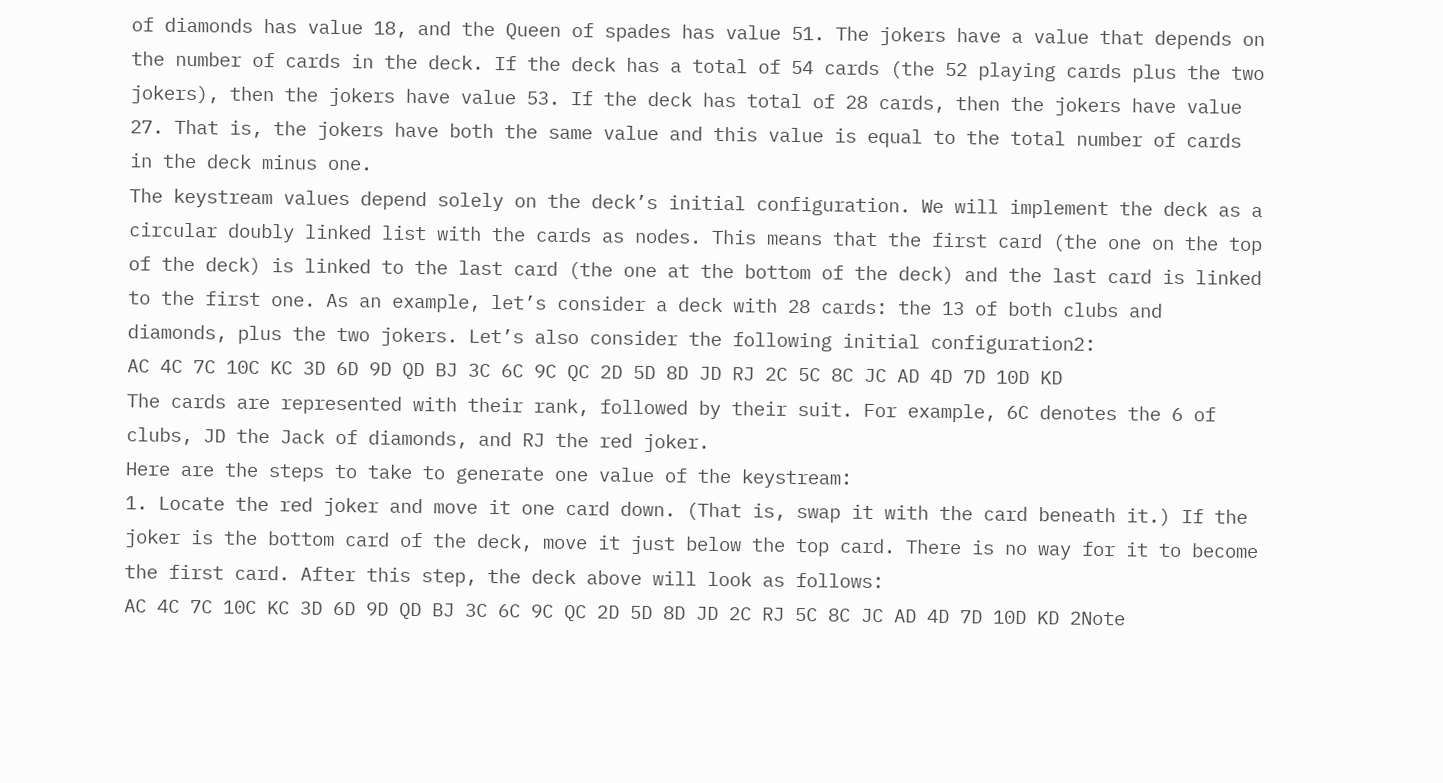of diamonds has value 18, and the Queen of spades has value 51. The jokers have a value that depends on the number of cards in the deck. If the deck has a total of 54 cards (the 52 playing cards plus the two jokers), then the jokers have value 53. If the deck has total of 28 cards, then the jokers have value 27. That is, the jokers have both the same value and this value is equal to the total number of cards in the deck minus one.
The keystream values depend solely on the deck’s initial configuration. We will implement the deck as a circular doubly linked list with the cards as nodes. This means that the first card (the one on the top of the deck) is linked to the last card (the one at the bottom of the deck) and the last card is linked to the first one. As an example, let’s consider a deck with 28 cards: the 13 of both clubs and diamonds, plus the two jokers. Let’s also consider the following initial configuration2:
AC 4C 7C 10C KC 3D 6D 9D QD BJ 3C 6C 9C QC 2D 5D 8D JD RJ 2C 5C 8C JC AD 4D 7D 10D KD
The cards are represented with their rank, followed by their suit. For example, 6C denotes the 6 of clubs, JD the Jack of diamonds, and RJ the red joker.
Here are the steps to take to generate one value of the keystream:
1. Locate the red joker and move it one card down. (That is, swap it with the card beneath it.) If the joker is the bottom card of the deck, move it just below the top card. There is no way for it to become the first card. After this step, the deck above will look as follows:
AC 4C 7C 10C KC 3D 6D 9D QD BJ 3C 6C 9C QC 2D 5D 8D JD 2C RJ 5C 8C JC AD 4D 7D 10D KD 2Note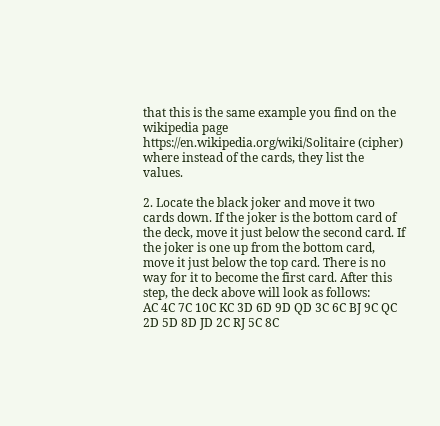that this is the same example you find on the wikipedia page
https://en.wikipedia.org/wiki/Solitaire (cipher) where instead of the cards, they list the values.

2. Locate the black joker and move it two cards down. If the joker is the bottom card of the deck, move it just below the second card. If the joker is one up from the bottom card, move it just below the top card. There is no way for it to become the first card. After this step, the deck above will look as follows:
AC 4C 7C 10C KC 3D 6D 9D QD 3C 6C BJ 9C QC 2D 5D 8D JD 2C RJ 5C 8C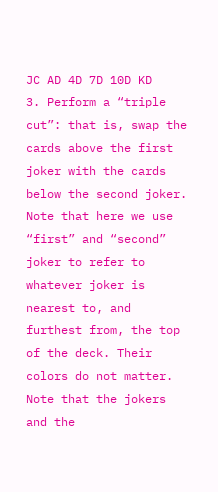JC AD 4D 7D 10D KD
3. Perform a “triple cut”: that is, swap the cards above the first joker with the cards below the second joker. Note that here we use “first” and “second” joker to refer to whatever joker is nearest to, and furthest from, the top of the deck. Their colors do not matter. Note that the jokers and the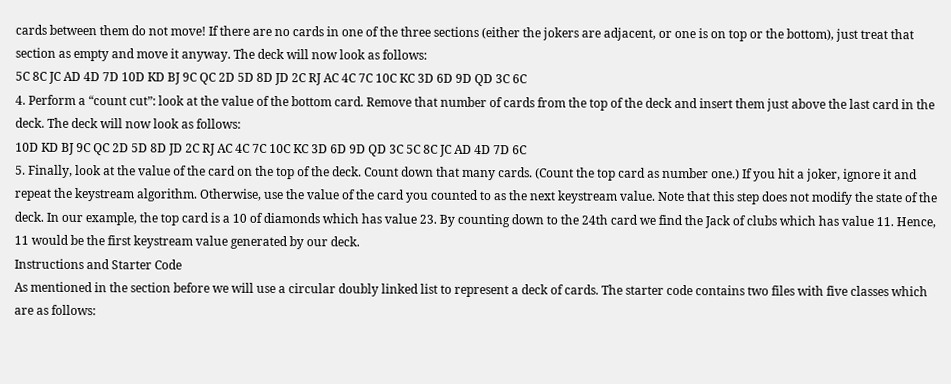cards between them do not move! If there are no cards in one of the three sections (either the jokers are adjacent, or one is on top or the bottom), just treat that section as empty and move it anyway. The deck will now look as follows:
5C 8C JC AD 4D 7D 10D KD BJ 9C QC 2D 5D 8D JD 2C RJ AC 4C 7C 10C KC 3D 6D 9D QD 3C 6C
4. Perform a “count cut”: look at the value of the bottom card. Remove that number of cards from the top of the deck and insert them just above the last card in the deck. The deck will now look as follows:
10D KD BJ 9C QC 2D 5D 8D JD 2C RJ AC 4C 7C 10C KC 3D 6D 9D QD 3C 5C 8C JC AD 4D 7D 6C
5. Finally, look at the value of the card on the top of the deck. Count down that many cards. (Count the top card as number one.) If you hit a joker, ignore it and repeat the keystream algorithm. Otherwise, use the value of the card you counted to as the next keystream value. Note that this step does not modify the state of the deck. In our example, the top card is a 10 of diamonds which has value 23. By counting down to the 24th card we find the Jack of clubs which has value 11. Hence, 11 would be the first keystream value generated by our deck.
Instructions and Starter Code
As mentioned in the section before we will use a circular doubly linked list to represent a deck of cards. The starter code contains two files with five classes which are as follows: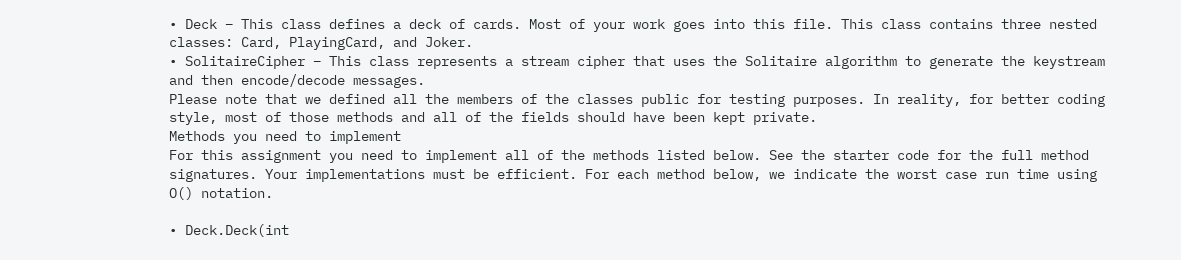• Deck – This class defines a deck of cards. Most of your work goes into this file. This class contains three nested classes: Card, PlayingCard, and Joker.
• SolitaireCipher – This class represents a stream cipher that uses the Solitaire algorithm to generate the keystream and then encode/decode messages.
Please note that we defined all the members of the classes public for testing purposes. In reality, for better coding style, most of those methods and all of the fields should have been kept private.
Methods you need to implement
For this assignment you need to implement all of the methods listed below. See the starter code for the full method signatures. Your implementations must be efficient. For each method below, we indicate the worst case run time using O() notation.

• Deck.Deck(int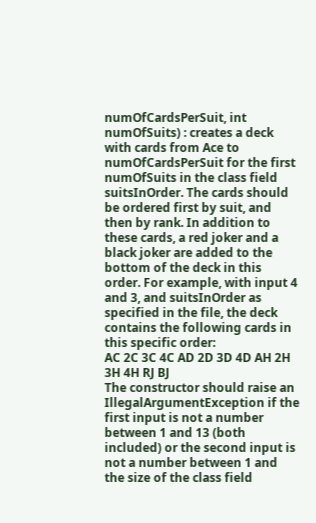numOfCardsPerSuit, int numOfSuits) : creates a deck with cards from Ace to numOfCardsPerSuit for the first numOfSuits in the class field suitsInOrder. The cards should be ordered first by suit, and then by rank. In addition to these cards, a red joker and a black joker are added to the bottom of the deck in this order. For example, with input 4 and 3, and suitsInOrder as specified in the file, the deck contains the following cards in this specific order:
AC 2C 3C 4C AD 2D 3D 4D AH 2H 3H 4H RJ BJ
The constructor should raise an IllegalArgumentException if the first input is not a number between 1 and 13 (both included) or the second input is not a number between 1 and the size of the class field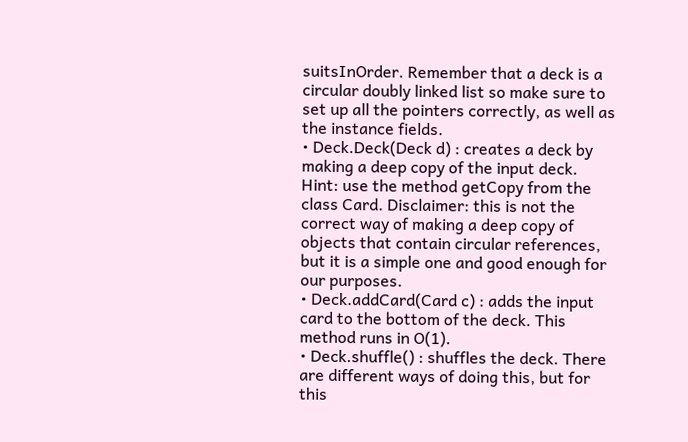suitsInOrder. Remember that a deck is a circular doubly linked list so make sure to set up all the pointers correctly, as well as the instance fields.
• Deck.Deck(Deck d) : creates a deck by making a deep copy of the input deck. Hint: use the method getCopy from the class Card. Disclaimer: this is not the correct way of making a deep copy of objects that contain circular references, but it is a simple one and good enough for our purposes.
• Deck.addCard(Card c) : adds the input card to the bottom of the deck. This method runs in O(1).
• Deck.shuffle() : shuffles the deck. There are different ways of doing this, but for this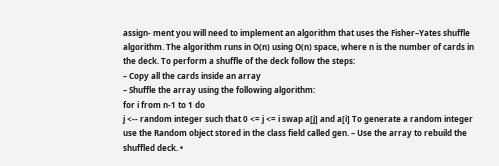assign- ment you will need to implement an algorithm that uses the Fisher–Yates shuffle algorithm. The algorithm runs in O(n) using O(n) space, where n is the number of cards in the deck. To perform a shuffle of the deck follow the steps:
– Copy all the cards inside an array
– Shuffle the array using the following algorithm:
for i from n-1 to 1 do
j <-- random integer such that 0 <= j <= i swap a[j] and a[i] To generate a random integer use the Random object stored in the class field called gen. – Use the array to rebuild the shuffled deck. •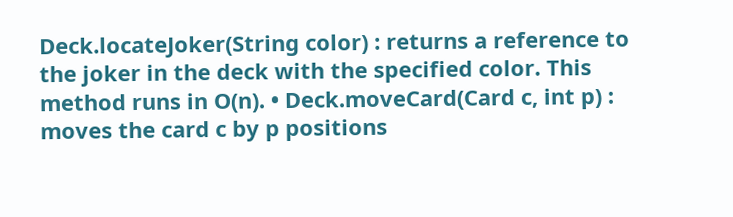Deck.locateJoker(String color) : returns a reference to the joker in the deck with the specified color. This method runs in O(n). • Deck.moveCard(Card c, int p) : moves the card c by p positions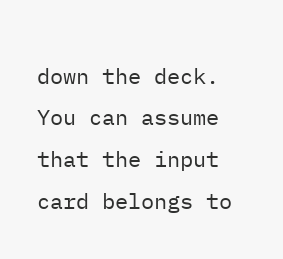down the deck. You can assume that the input card belongs to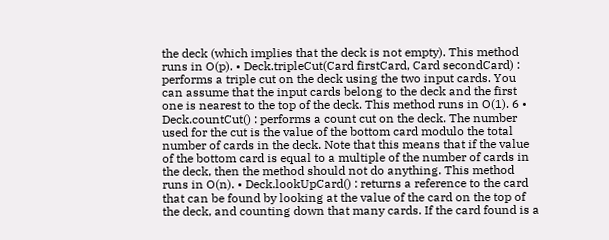the deck (which implies that the deck is not empty). This method runs in O(p). • Deck.tripleCut(Card firstCard, Card secondCard) : performs a triple cut on the deck using the two input cards. You can assume that the input cards belong to the deck and the first one is nearest to the top of the deck. This method runs in O(1). 6 • Deck.countCut() : performs a count cut on the deck. The number used for the cut is the value of the bottom card modulo the total number of cards in the deck. Note that this means that if the value of the bottom card is equal to a multiple of the number of cards in the deck, then the method should not do anything. This method runs in O(n). • Deck.lookUpCard() : returns a reference to the card that can be found by looking at the value of the card on the top of the deck, and counting down that many cards. If the card found is a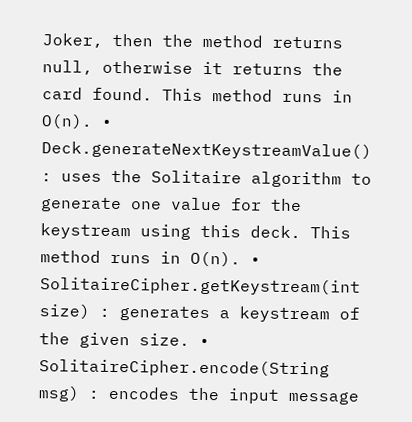Joker, then the method returns null, otherwise it returns the card found. This method runs in O(n). • Deck.generateNextKeystreamValue() : uses the Solitaire algorithm to generate one value for the keystream using this deck. This method runs in O(n). • SolitaireCipher.getKeystream(int size) : generates a keystream of the given size. • SolitaireCipher.encode(String msg) : encodes the input message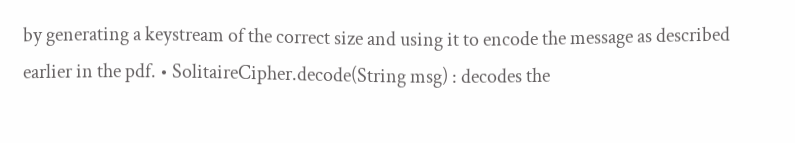by generating a keystream of the correct size and using it to encode the message as described earlier in the pdf. • SolitaireCipher.decode(String msg) : decodes the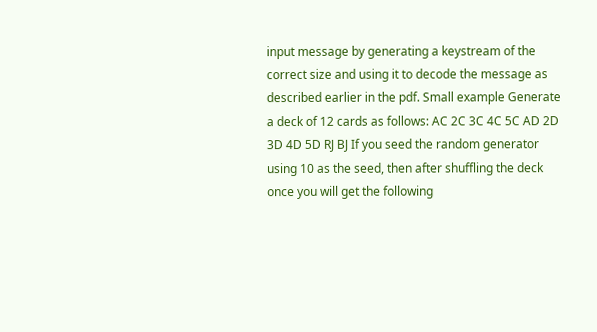input message by generating a keystream of the correct size and using it to decode the message as described earlier in the pdf. Small example Generate a deck of 12 cards as follows: AC 2C 3C 4C 5C AD 2D 3D 4D 5D RJ BJ If you seed the random generator using 10 as the seed, then after shuffling the deck once you will get the following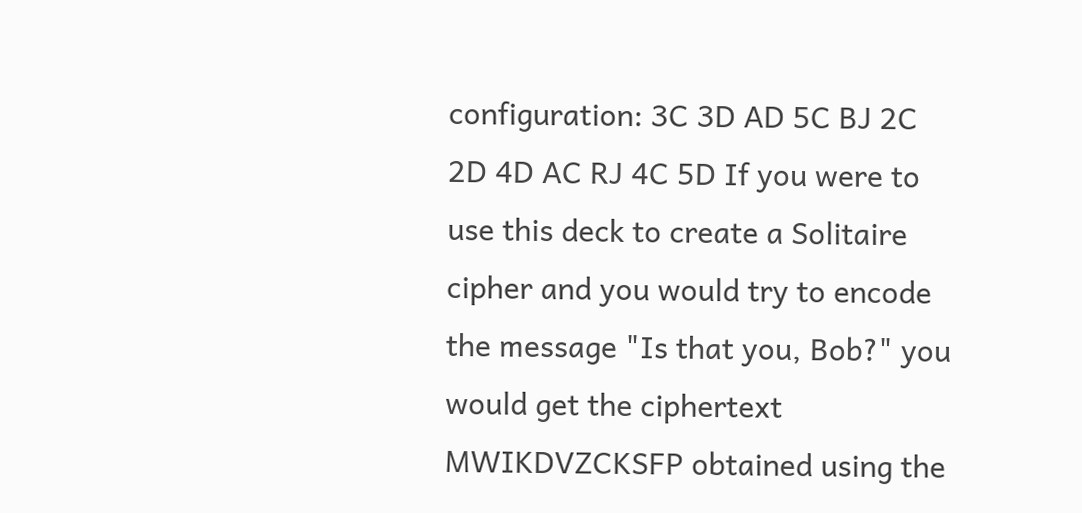configuration: 3C 3D AD 5C BJ 2C 2D 4D AC RJ 4C 5D If you were to use this deck to create a Solitaire cipher and you would try to encode the message "Is that you, Bob?" you would get the ciphertext MWIKDVZCKSFP obtained using the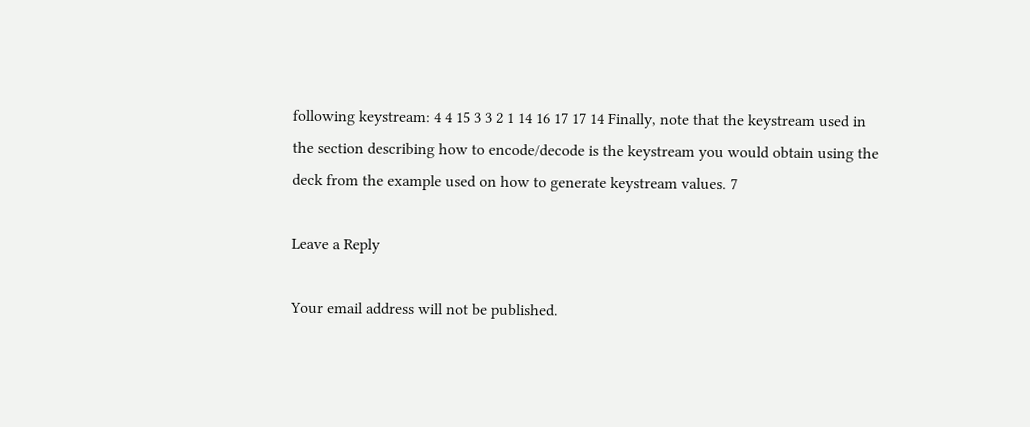following keystream: 4 4 15 3 3 2 1 14 16 17 17 14 Finally, note that the keystream used in the section describing how to encode/decode is the keystream you would obtain using the deck from the example used on how to generate keystream values. 7

Leave a Reply

Your email address will not be published.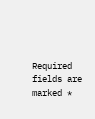Required fields are marked *